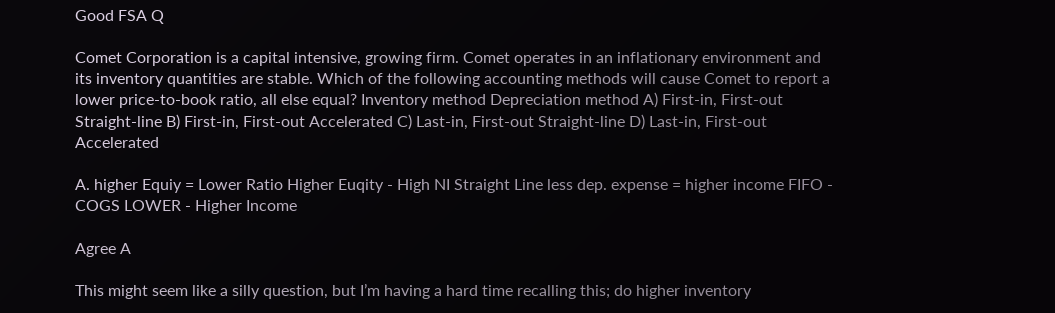Good FSA Q

Comet Corporation is a capital intensive, growing firm. Comet operates in an inflationary environment and its inventory quantities are stable. Which of the following accounting methods will cause Comet to report a lower price-to-book ratio, all else equal? Inventory method Depreciation method A) First-in, First-out Straight-line B) First-in, First-out Accelerated C) Last-in, First-out Straight-line D) Last-in, First-out Accelerated

A. higher Equiy = Lower Ratio Higher Euqity - High NI Straight Line less dep. expense = higher income FIFO - COGS LOWER - Higher Income

Agree A

This might seem like a silly question, but I’m having a hard time recalling this; do higher inventory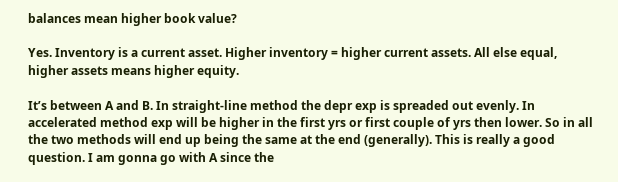balances mean higher book value?

Yes. Inventory is a current asset. Higher inventory = higher current assets. All else equal, higher assets means higher equity.

It’s between A and B. In straight-line method the depr exp is spreaded out evenly. In accelerated method exp will be higher in the first yrs or first couple of yrs then lower. So in all the two methods will end up being the same at the end (generally). This is really a good question. I am gonna go with A since the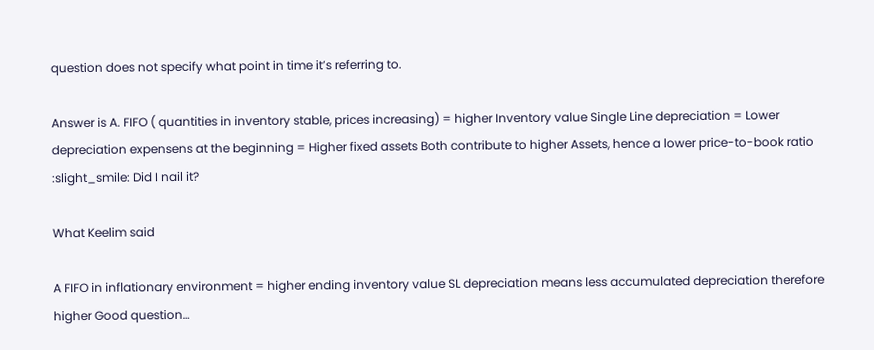question does not specify what point in time it’s referring to.

Answer is A. FIFO ( quantities in inventory stable, prices increasing) = higher Inventory value Single Line depreciation = Lower depreciation expensens at the beginning = Higher fixed assets Both contribute to higher Assets, hence a lower price-to-book ratio :slight_smile: Did I nail it?

What Keelim said

A FIFO in inflationary environment = higher ending inventory value SL depreciation means less accumulated depreciation therefore higher Good question…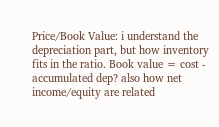Price/Book Value: i understand the depreciation part, but how inventory fits in the ratio. Book value = cost - accumulated dep? also how net income/equity are related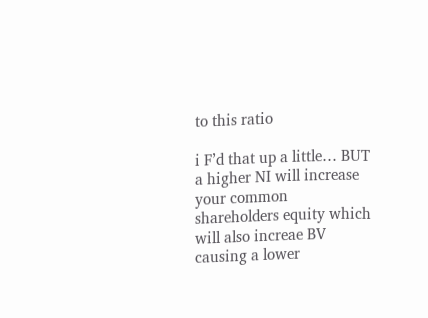to this ratio

i F’d that up a little… BUT a higher NI will increase your common shareholders equity which will also increae BV causing a lower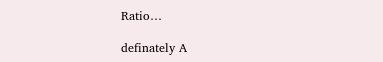Ratio…

definately A